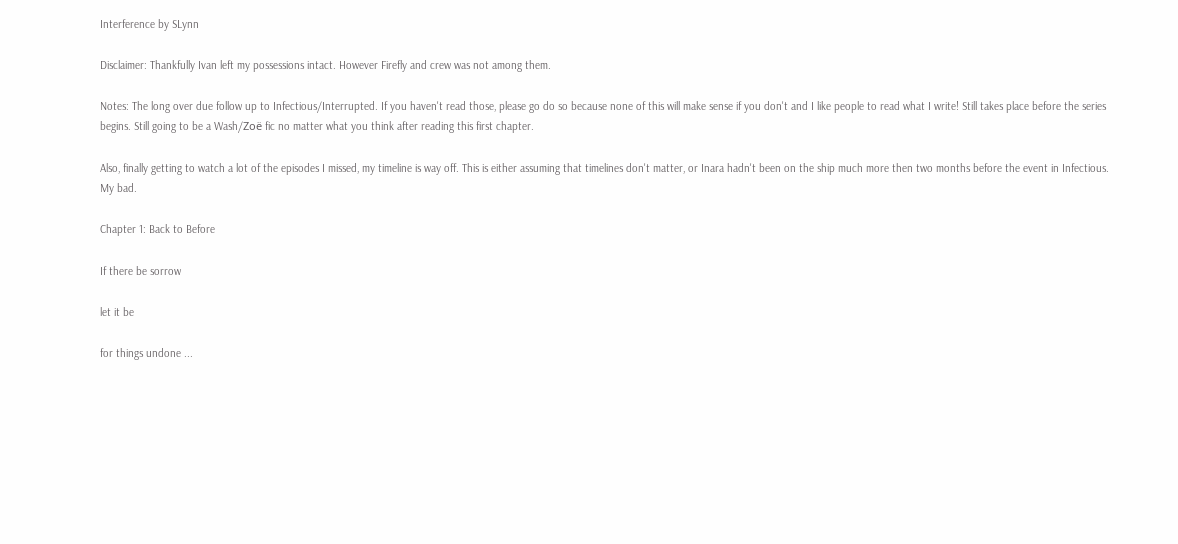Interference by SLynn

Disclaimer: Thankfully Ivan left my possessions intact. However Firefly and crew was not among them.

Notes: The long over due follow up to Infectious/Interrupted. If you haven't read those, please go do so because none of this will make sense if you don't and I like people to read what I write! Still takes place before the series begins. Still going to be a Wash/Zoë fic no matter what you think after reading this first chapter.

Also, finally getting to watch a lot of the episodes I missed, my timeline is way off. This is either assuming that timelines don't matter, or Inara hadn't been on the ship much more then two months before the event in Infectious. My bad.

Chapter 1: Back to Before

If there be sorrow

let it be

for things undone ...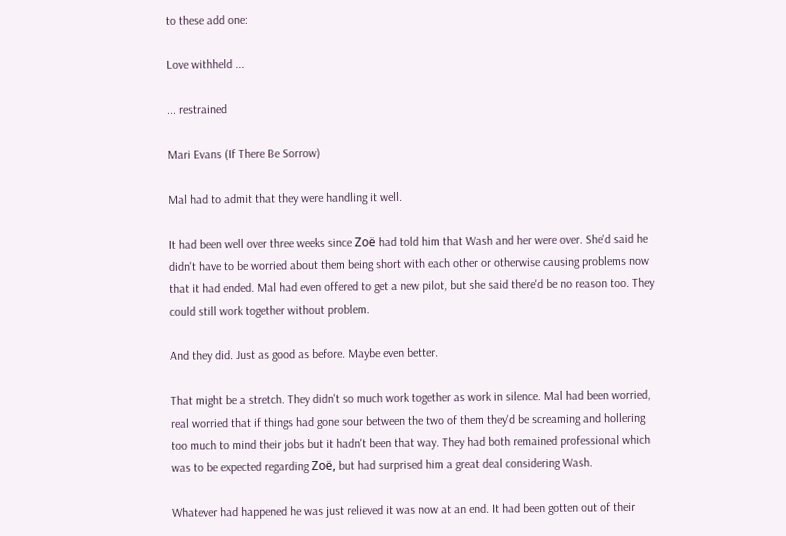to these add one:

Love withheld ...

... restrained

Mari Evans (If There Be Sorrow)

Mal had to admit that they were handling it well.

It had been well over three weeks since Zoë had told him that Wash and her were over. She'd said he didn't have to be worried about them being short with each other or otherwise causing problems now that it had ended. Mal had even offered to get a new pilot, but she said there'd be no reason too. They could still work together without problem.

And they did. Just as good as before. Maybe even better.

That might be a stretch. They didn't so much work together as work in silence. Mal had been worried, real worried that if things had gone sour between the two of them they'd be screaming and hollering too much to mind their jobs but it hadn't been that way. They had both remained professional which was to be expected regarding Zoë, but had surprised him a great deal considering Wash.

Whatever had happened he was just relieved it was now at an end. It had been gotten out of their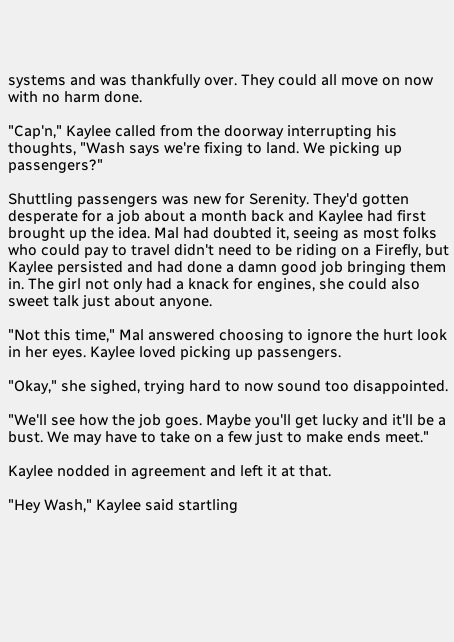systems and was thankfully over. They could all move on now with no harm done.

"Cap'n," Kaylee called from the doorway interrupting his thoughts, "Wash says we're fixing to land. We picking up passengers?"

Shuttling passengers was new for Serenity. They'd gotten desperate for a job about a month back and Kaylee had first brought up the idea. Mal had doubted it, seeing as most folks who could pay to travel didn't need to be riding on a Firefly, but Kaylee persisted and had done a damn good job bringing them in. The girl not only had a knack for engines, she could also sweet talk just about anyone.

"Not this time," Mal answered choosing to ignore the hurt look in her eyes. Kaylee loved picking up passengers.

"Okay," she sighed, trying hard to now sound too disappointed.

"We'll see how the job goes. Maybe you'll get lucky and it'll be a bust. We may have to take on a few just to make ends meet."

Kaylee nodded in agreement and left it at that.

"Hey Wash," Kaylee said startling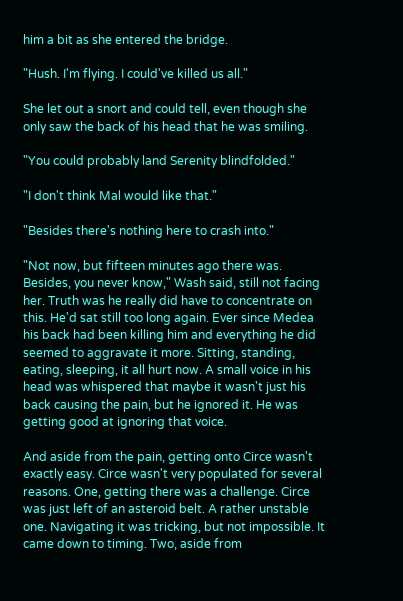him a bit as she entered the bridge.

"Hush. I'm flying. I could've killed us all."

She let out a snort and could tell, even though she only saw the back of his head that he was smiling.

"You could probably land Serenity blindfolded."

"I don't think Mal would like that."

"Besides there's nothing here to crash into."

"Not now, but fifteen minutes ago there was. Besides, you never know," Wash said, still not facing her. Truth was he really did have to concentrate on this. He'd sat still too long again. Ever since Medea his back had been killing him and everything he did seemed to aggravate it more. Sitting, standing, eating, sleeping, it all hurt now. A small voice in his head was whispered that maybe it wasn't just his back causing the pain, but he ignored it. He was getting good at ignoring that voice.

And aside from the pain, getting onto Circe wasn't exactly easy. Circe wasn't very populated for several reasons. One, getting there was a challenge. Circe was just left of an asteroid belt. A rather unstable one. Navigating it was tricking, but not impossible. It came down to timing. Two, aside from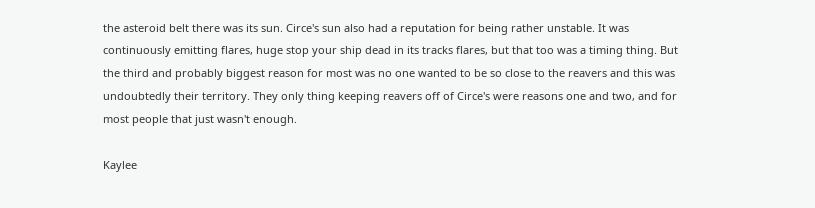the asteroid belt there was its sun. Circe's sun also had a reputation for being rather unstable. It was continuously emitting flares, huge stop your ship dead in its tracks flares, but that too was a timing thing. But the third and probably biggest reason for most was no one wanted to be so close to the reavers and this was undoubtedly their territory. They only thing keeping reavers off of Circe's were reasons one and two, and for most people that just wasn't enough.

Kaylee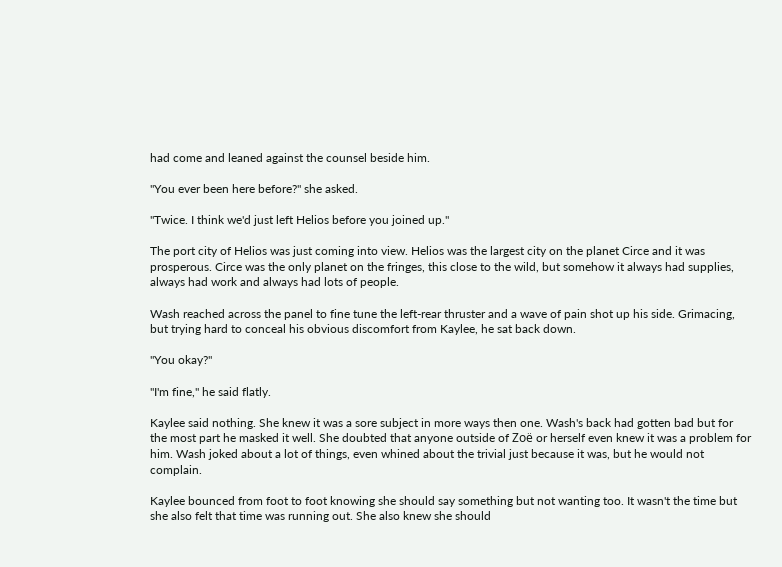had come and leaned against the counsel beside him.

"You ever been here before?" she asked.

"Twice. I think we'd just left Helios before you joined up."

The port city of Helios was just coming into view. Helios was the largest city on the planet Circe and it was prosperous. Circe was the only planet on the fringes, this close to the wild, but somehow it always had supplies, always had work and always had lots of people.

Wash reached across the panel to fine tune the left-rear thruster and a wave of pain shot up his side. Grimacing, but trying hard to conceal his obvious discomfort from Kaylee, he sat back down.

"You okay?"

"I'm fine," he said flatly.

Kaylee said nothing. She knew it was a sore subject in more ways then one. Wash's back had gotten bad but for the most part he masked it well. She doubted that anyone outside of Zoë or herself even knew it was a problem for him. Wash joked about a lot of things, even whined about the trivial just because it was, but he would not complain.

Kaylee bounced from foot to foot knowing she should say something but not wanting too. It wasn't the time but she also felt that time was running out. She also knew she should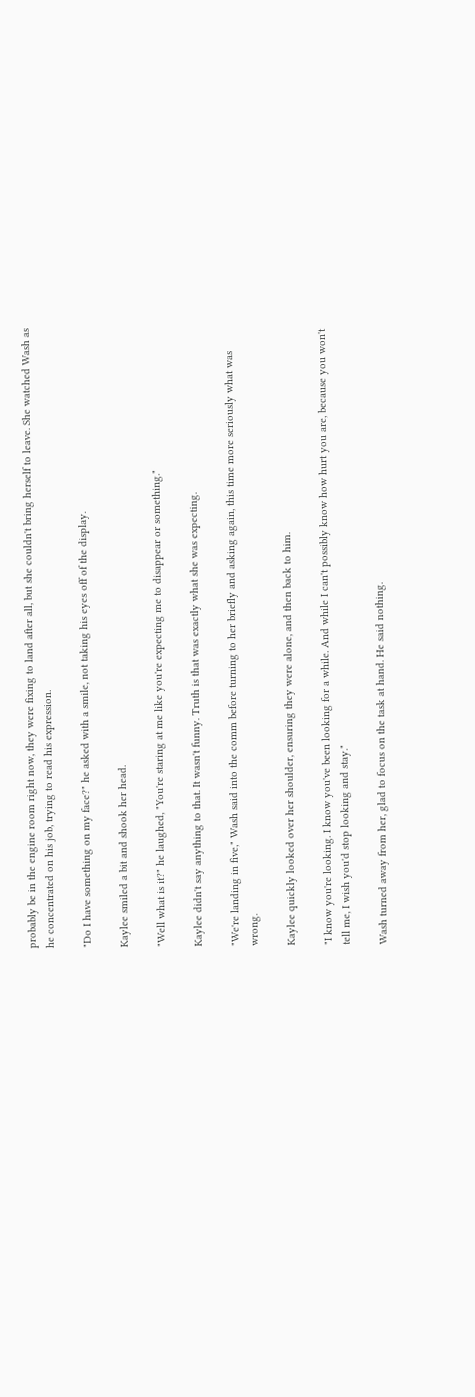probably be in the engine room right now, they were fixing to land after all, but she couldn't bring herself to leave. She watched Wash as he concentrated on his job, trying to read his expression.

"Do I have something on my face?" he asked with a smile, not taking his eyes off of the display.

Kaylee smiled a bit and shook her head.

"Well what is it?" he laughed, "You're staring at me like you're expecting me to disappear or something."

Kaylee didn't say anything to that. It wasn't funny. Truth is that was exactly what she was expecting.

"We're landing in five," Wash said into the comm before turning to her briefly and asking again, this time more seriously what was wrong.

Kaylee quickly looked over her shoulder, ensuring they were alone, and then back to him.

"I know you're looking. I know you've been looking for a while. And while I can't possibly know how hurt you are, because you won't tell me, I wish you'd stop looking and stay."

Wash turned away from her, glad to focus on the task at hand. He said nothing.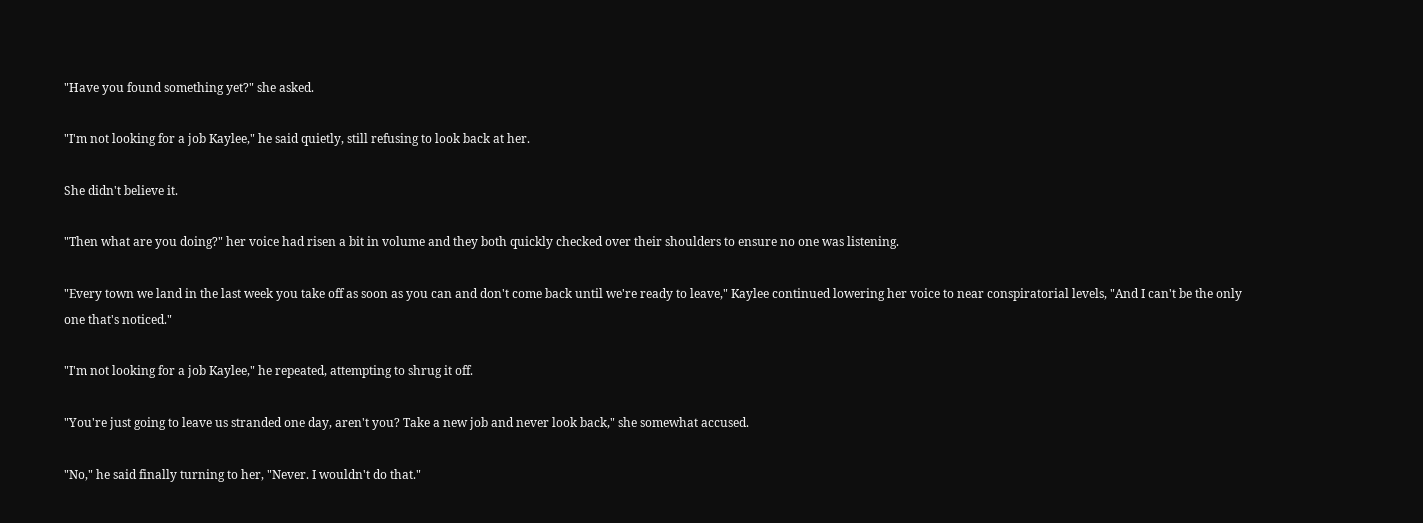"Have you found something yet?" she asked.

"I'm not looking for a job Kaylee," he said quietly, still refusing to look back at her.

She didn't believe it.

"Then what are you doing?" her voice had risen a bit in volume and they both quickly checked over their shoulders to ensure no one was listening.

"Every town we land in the last week you take off as soon as you can and don't come back until we're ready to leave," Kaylee continued lowering her voice to near conspiratorial levels, "And I can't be the only one that's noticed."

"I'm not looking for a job Kaylee," he repeated, attempting to shrug it off.

"You're just going to leave us stranded one day, aren't you? Take a new job and never look back," she somewhat accused.

"No," he said finally turning to her, "Never. I wouldn't do that."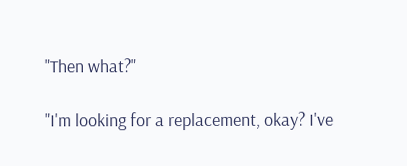"Then what?"

"I'm looking for a replacement, okay? I've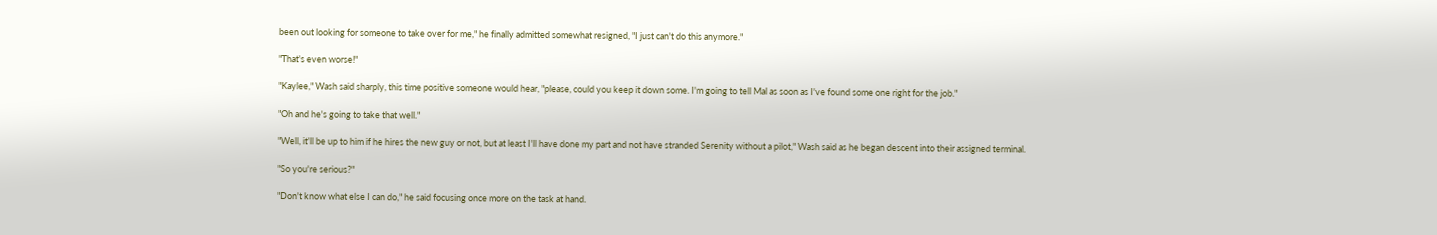been out looking for someone to take over for me," he finally admitted somewhat resigned, "I just can't do this anymore."

"That's even worse!"

"Kaylee," Wash said sharply, this time positive someone would hear, "please, could you keep it down some. I'm going to tell Mal as soon as I've found some one right for the job."

"Oh and he's going to take that well."

"Well, it'll be up to him if he hires the new guy or not, but at least I'll have done my part and not have stranded Serenity without a pilot," Wash said as he began descent into their assigned terminal.

"So you're serious?"

"Don't know what else I can do," he said focusing once more on the task at hand.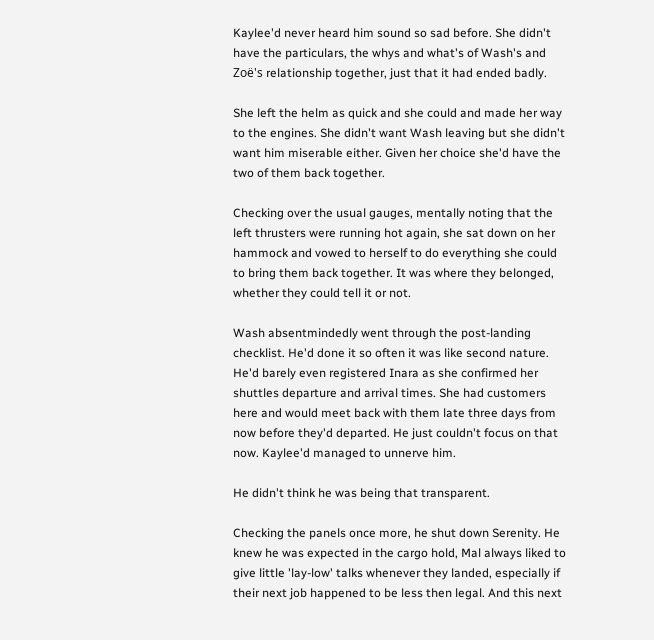Kaylee'd never heard him sound so sad before. She didn't have the particulars, the whys and what's of Wash's and Zoë's relationship together, just that it had ended badly.

She left the helm as quick and she could and made her way to the engines. She didn't want Wash leaving but she didn't want him miserable either. Given her choice she'd have the two of them back together.

Checking over the usual gauges, mentally noting that the left thrusters were running hot again, she sat down on her hammock and vowed to herself to do everything she could to bring them back together. It was where they belonged, whether they could tell it or not.

Wash absentmindedly went through the post-landing checklist. He'd done it so often it was like second nature. He'd barely even registered Inara as she confirmed her shuttles departure and arrival times. She had customers here and would meet back with them late three days from now before they'd departed. He just couldn't focus on that now. Kaylee'd managed to unnerve him.

He didn't think he was being that transparent.

Checking the panels once more, he shut down Serenity. He knew he was expected in the cargo hold, Mal always liked to give little 'lay-low' talks whenever they landed, especially if their next job happened to be less then legal. And this next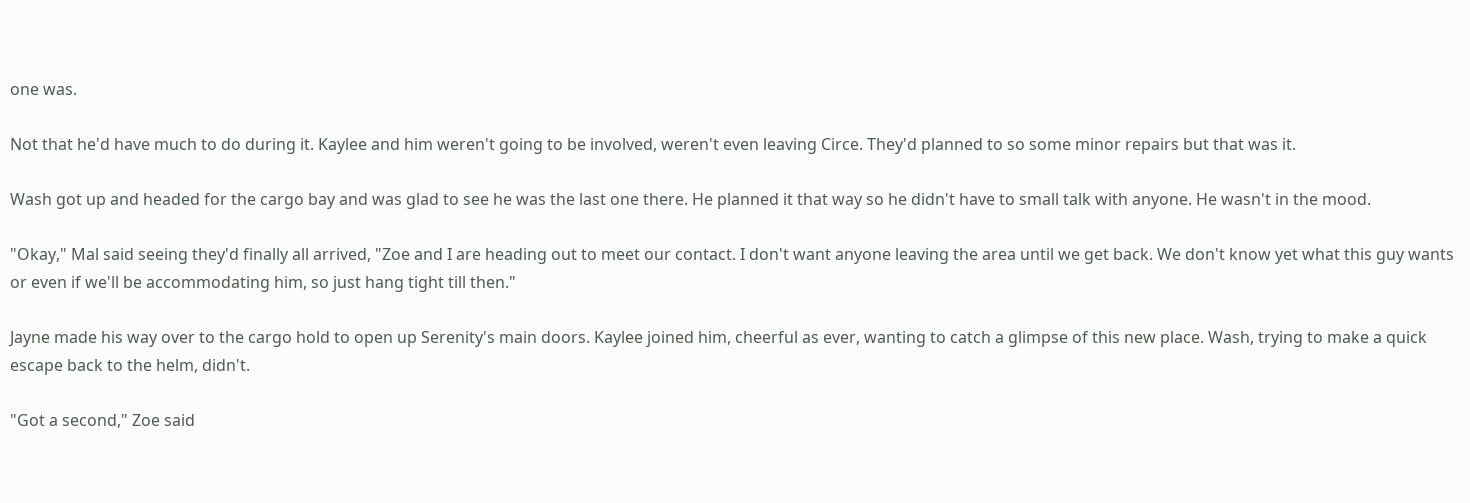one was.

Not that he'd have much to do during it. Kaylee and him weren't going to be involved, weren't even leaving Circe. They'd planned to so some minor repairs but that was it.

Wash got up and headed for the cargo bay and was glad to see he was the last one there. He planned it that way so he didn't have to small talk with anyone. He wasn't in the mood.

"Okay," Mal said seeing they'd finally all arrived, "Zoe and I are heading out to meet our contact. I don't want anyone leaving the area until we get back. We don't know yet what this guy wants or even if we'll be accommodating him, so just hang tight till then."

Jayne made his way over to the cargo hold to open up Serenity's main doors. Kaylee joined him, cheerful as ever, wanting to catch a glimpse of this new place. Wash, trying to make a quick escape back to the helm, didn't.

"Got a second," Zoe said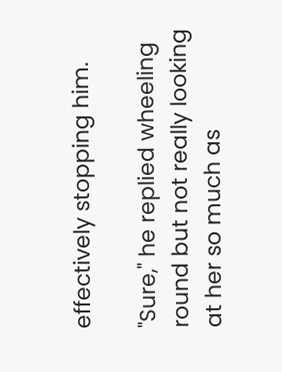effectively stopping him.

"Sure," he replied wheeling round but not really looking at her so much as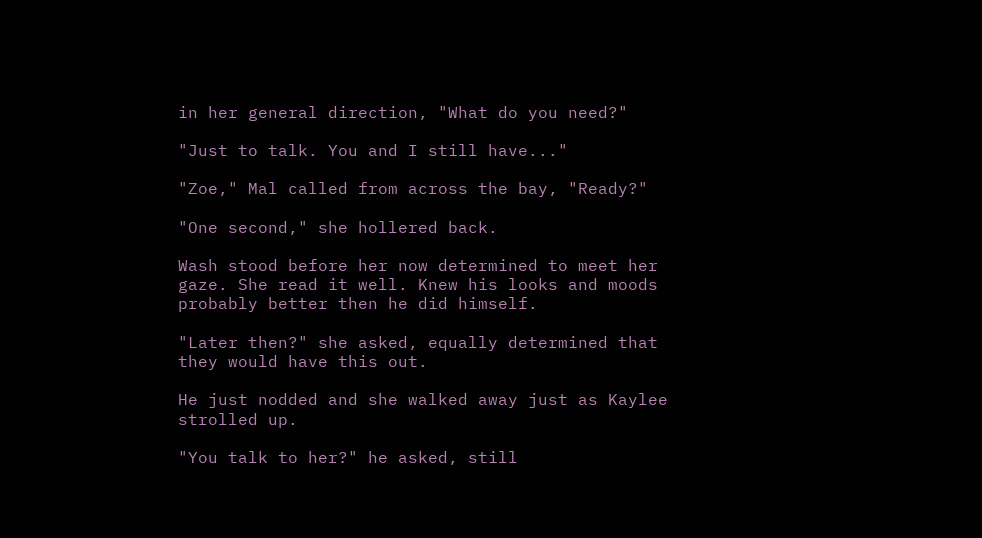in her general direction, "What do you need?"

"Just to talk. You and I still have..."

"Zoe," Mal called from across the bay, "Ready?"

"One second," she hollered back.

Wash stood before her now determined to meet her gaze. She read it well. Knew his looks and moods probably better then he did himself.

"Later then?" she asked, equally determined that they would have this out.

He just nodded and she walked away just as Kaylee strolled up.

"You talk to her?" he asked, still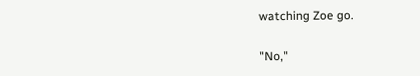watching Zoe go.

"No,"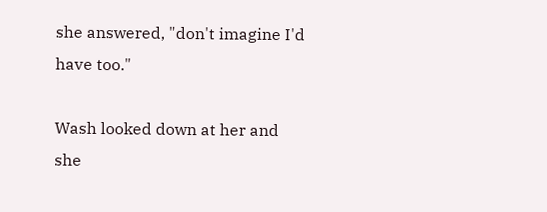she answered, "don't imagine I'd have too."

Wash looked down at her and she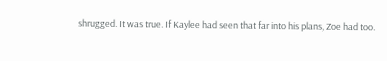shrugged. It was true. If Kaylee had seen that far into his plans, Zoe had too.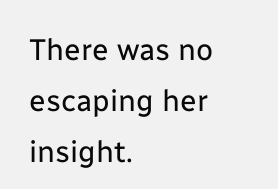There was no escaping her insight.